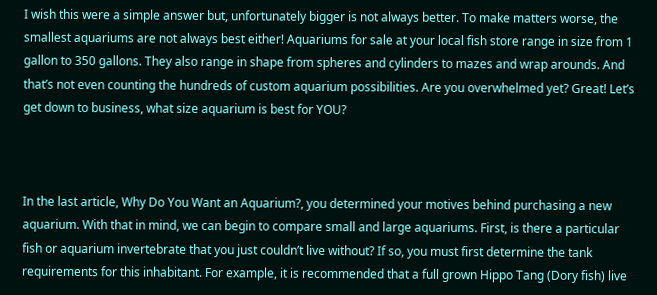I wish this were a simple answer but, unfortunately bigger is not always better. To make matters worse, the smallest aquariums are not always best either! Aquariums for sale at your local fish store range in size from 1 gallon to 350 gallons. They also range in shape from spheres and cylinders to mazes and wrap arounds. And that’s not even counting the hundreds of custom aquarium possibilities. Are you overwhelmed yet? Great! Let’s get down to business, what size aquarium is best for YOU?



In the last article, Why Do You Want an Aquarium?, you determined your motives behind purchasing a new aquarium. With that in mind, we can begin to compare small and large aquariums. First, is there a particular fish or aquarium invertebrate that you just couldn’t live without? If so, you must first determine the tank requirements for this inhabitant. For example, it is recommended that a full grown Hippo Tang (Dory fish) live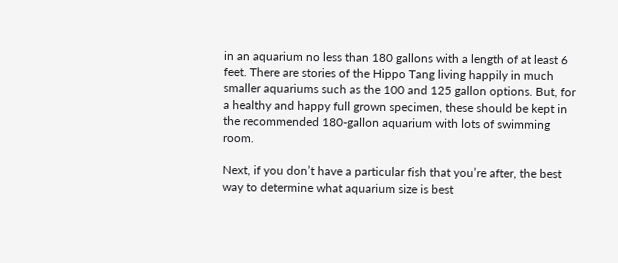in an aquarium no less than 180 gallons with a length of at least 6 feet. There are stories of the Hippo Tang living happily in much smaller aquariums such as the 100 and 125 gallon options. But, for a healthy and happy full grown specimen, these should be kept in the recommended 180-gallon aquarium with lots of swimming room.

Next, if you don’t have a particular fish that you’re after, the best way to determine what aquarium size is best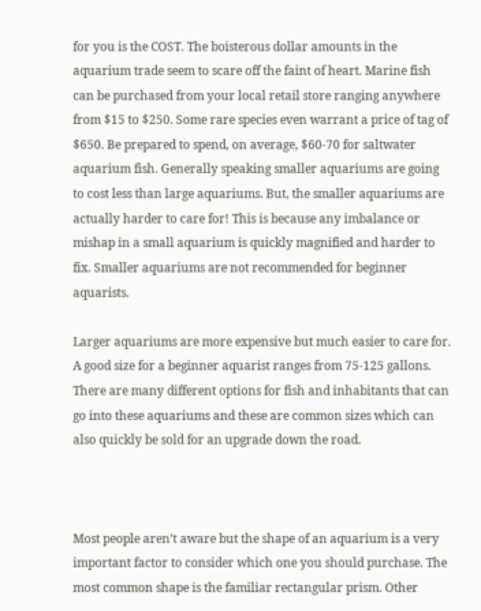for you is the COST. The boisterous dollar amounts in the aquarium trade seem to scare off the faint of heart. Marine fish can be purchased from your local retail store ranging anywhere from $15 to $250. Some rare species even warrant a price of tag of $650. Be prepared to spend, on average, $60-70 for saltwater aquarium fish. Generally speaking smaller aquariums are going to cost less than large aquariums. But, the smaller aquariums are actually harder to care for! This is because any imbalance or mishap in a small aquarium is quickly magnified and harder to fix. Smaller aquariums are not recommended for beginner aquarists.

Larger aquariums are more expensive but much easier to care for. A good size for a beginner aquarist ranges from 75-125 gallons. There are many different options for fish and inhabitants that can go into these aquariums and these are common sizes which can also quickly be sold for an upgrade down the road.



Most people aren’t aware but the shape of an aquarium is a very important factor to consider which one you should purchase. The most common shape is the familiar rectangular prism. Other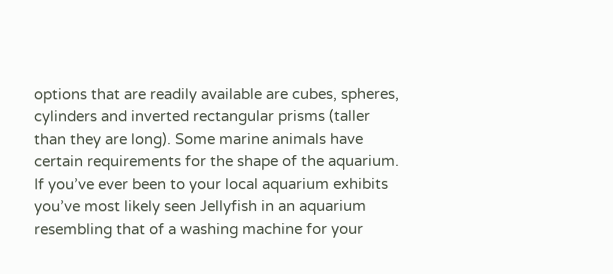options that are readily available are cubes, spheres, cylinders and inverted rectangular prisms (taller than they are long). Some marine animals have certain requirements for the shape of the aquarium. If you’ve ever been to your local aquarium exhibits you’ve most likely seen Jellyfish in an aquarium resembling that of a washing machine for your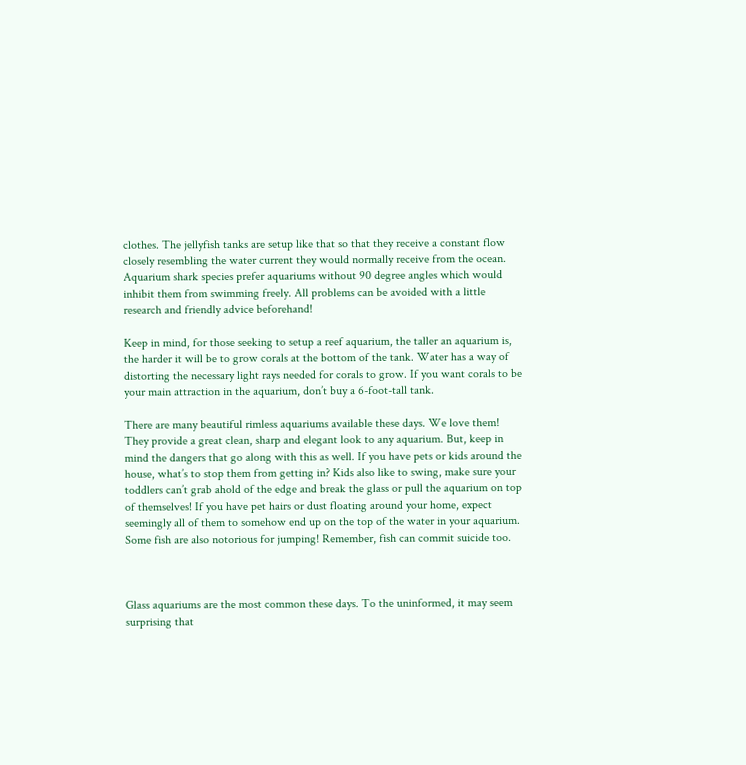clothes. The jellyfish tanks are setup like that so that they receive a constant flow closely resembling the water current they would normally receive from the ocean. Aquarium shark species prefer aquariums without 90 degree angles which would inhibit them from swimming freely. All problems can be avoided with a little research and friendly advice beforehand!

Keep in mind, for those seeking to setup a reef aquarium, the taller an aquarium is, the harder it will be to grow corals at the bottom of the tank. Water has a way of distorting the necessary light rays needed for corals to grow. If you want corals to be your main attraction in the aquarium, don’t buy a 6-foot-tall tank.

There are many beautiful rimless aquariums available these days. We love them! They provide a great clean, sharp and elegant look to any aquarium. But, keep in mind the dangers that go along with this as well. If you have pets or kids around the house, what’s to stop them from getting in? Kids also like to swing, make sure your toddlers can’t grab ahold of the edge and break the glass or pull the aquarium on top of themselves! If you have pet hairs or dust floating around your home, expect seemingly all of them to somehow end up on the top of the water in your aquarium. Some fish are also notorious for jumping! Remember, fish can commit suicide too.



Glass aquariums are the most common these days. To the uninformed, it may seem surprising that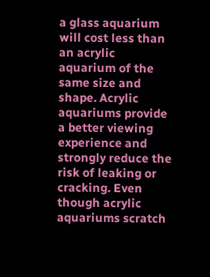a glass aquarium will cost less than an acrylic aquarium of the same size and shape. Acrylic aquariums provide a better viewing experience and strongly reduce the risk of leaking or cracking. Even though acrylic aquariums scratch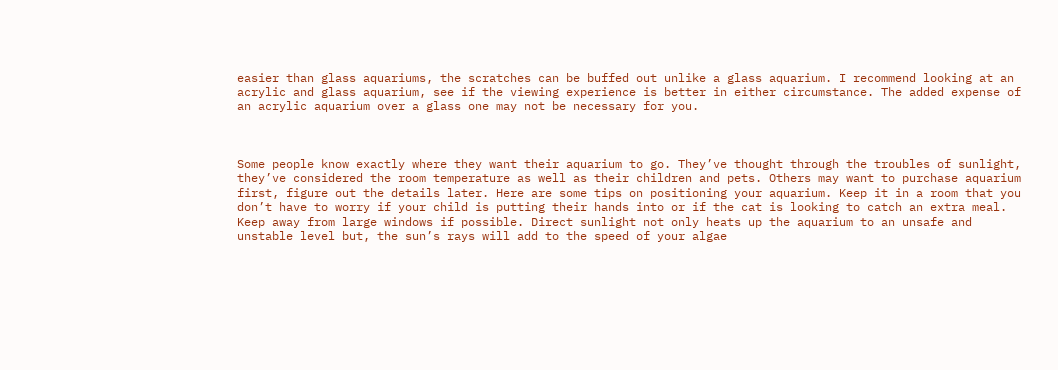easier than glass aquariums, the scratches can be buffed out unlike a glass aquarium. I recommend looking at an acrylic and glass aquarium, see if the viewing experience is better in either circumstance. The added expense of an acrylic aquarium over a glass one may not be necessary for you.



Some people know exactly where they want their aquarium to go. They’ve thought through the troubles of sunlight, they’ve considered the room temperature as well as their children and pets. Others may want to purchase aquarium first, figure out the details later. Here are some tips on positioning your aquarium. Keep it in a room that you don’t have to worry if your child is putting their hands into or if the cat is looking to catch an extra meal. Keep away from large windows if possible. Direct sunlight not only heats up the aquarium to an unsafe and unstable level but, the sun’s rays will add to the speed of your algae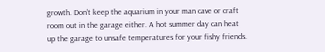growth. Don’t keep the aquarium in your man cave or craft room out in the garage either. A hot summer day can heat up the garage to unsafe temperatures for your fishy friends.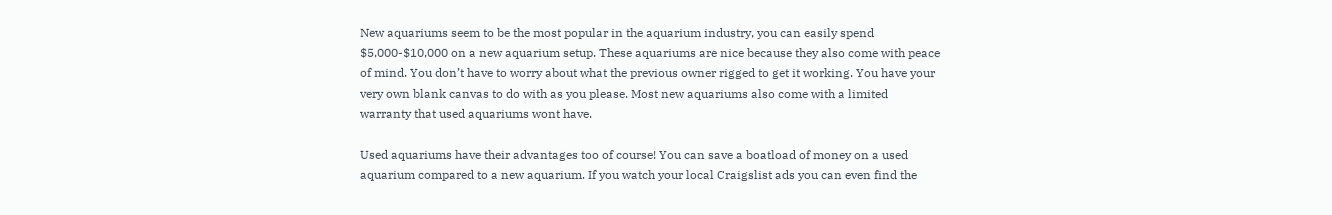New aquariums seem to be the most popular in the aquarium industry, you can easily spend $5,000-$10,000 on a new aquarium setup. These aquariums are nice because they also come with peace of mind. You don’t have to worry about what the previous owner rigged to get it working. You have your very own blank canvas to do with as you please. Most new aquariums also come with a limited warranty that used aquariums wont have.

Used aquariums have their advantages too of course! You can save a boatload of money on a used aquarium compared to a new aquarium. If you watch your local Craigslist ads you can even find the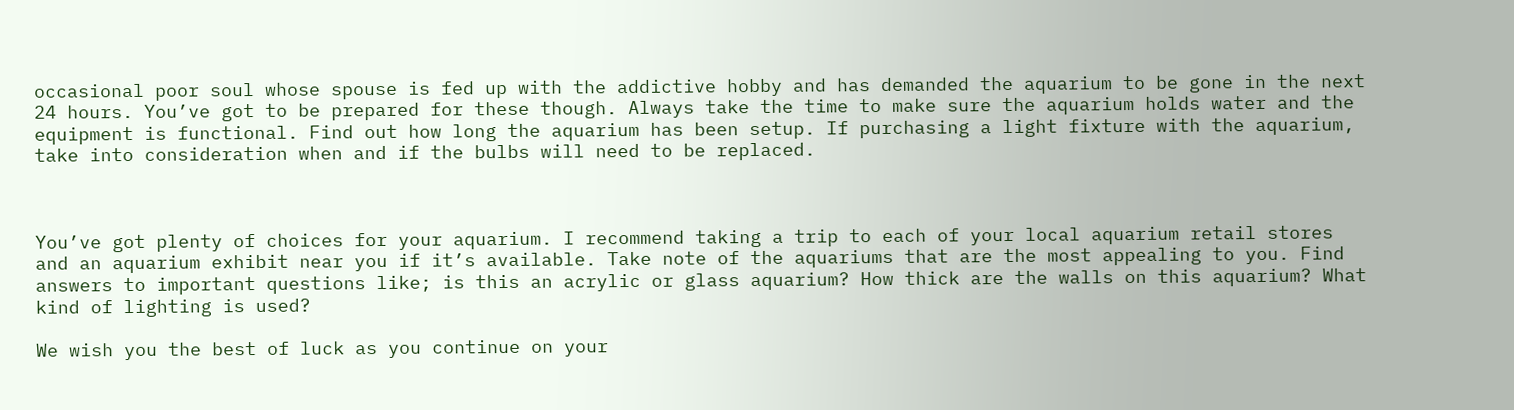occasional poor soul whose spouse is fed up with the addictive hobby and has demanded the aquarium to be gone in the next 24 hours. You’ve got to be prepared for these though. Always take the time to make sure the aquarium holds water and the equipment is functional. Find out how long the aquarium has been setup. If purchasing a light fixture with the aquarium, take into consideration when and if the bulbs will need to be replaced.



You’ve got plenty of choices for your aquarium. I recommend taking a trip to each of your local aquarium retail stores and an aquarium exhibit near you if it’s available. Take note of the aquariums that are the most appealing to you. Find answers to important questions like; is this an acrylic or glass aquarium? How thick are the walls on this aquarium? What kind of lighting is used?

We wish you the best of luck as you continue on your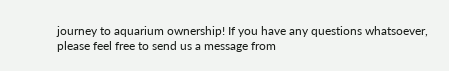journey to aquarium ownership! If you have any questions whatsoever, please feel free to send us a message from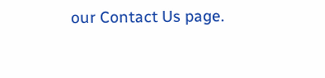our Contact Us page.